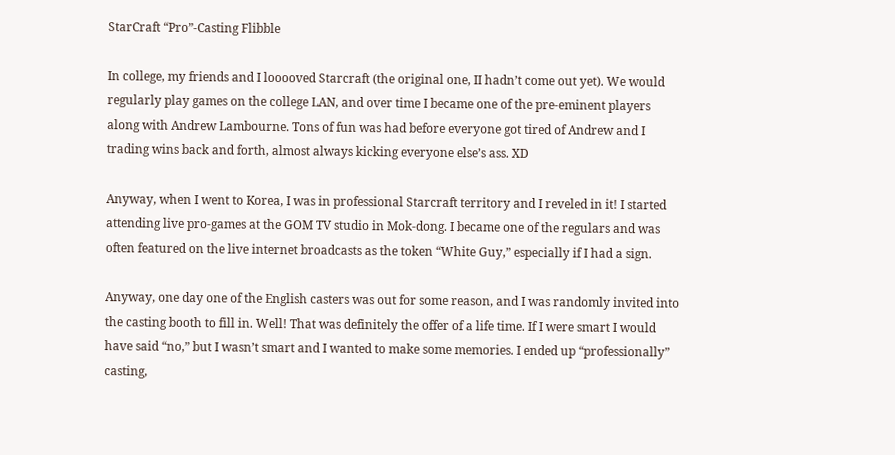StarCraft “Pro”-Casting Flibble

In college, my friends and I looooved Starcraft (the original one, II hadn’t come out yet). We would regularly play games on the college LAN, and over time I became one of the pre-eminent players along with Andrew Lambourne. Tons of fun was had before everyone got tired of Andrew and I trading wins back and forth, almost always kicking everyone else’s ass. XD

Anyway, when I went to Korea, I was in professional Starcraft territory and I reveled in it! I started attending live pro-games at the GOM TV studio in Mok-dong. I became one of the regulars and was often featured on the live internet broadcasts as the token “White Guy,” especially if I had a sign.

Anyway, one day one of the English casters was out for some reason, and I was randomly invited into the casting booth to fill in. Well! That was definitely the offer of a life time. If I were smart I would have said “no,” but I wasn’t smart and I wanted to make some memories. I ended up “professionally” casting,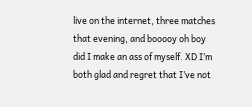live on the internet, three matches that evening, and booooy oh boy did I make an ass of myself. XD I’m both glad and regret that I’ve not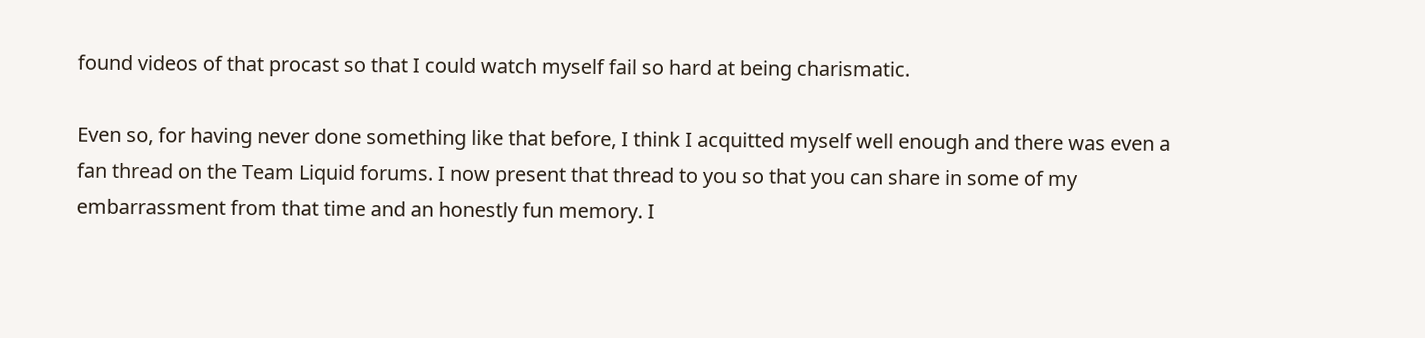found videos of that procast so that I could watch myself fail so hard at being charismatic.

Even so, for having never done something like that before, I think I acquitted myself well enough and there was even a fan thread on the Team Liquid forums. I now present that thread to you so that you can share in some of my embarrassment from that time and an honestly fun memory. I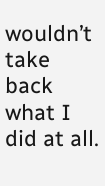wouldn’t take back what I did at all.